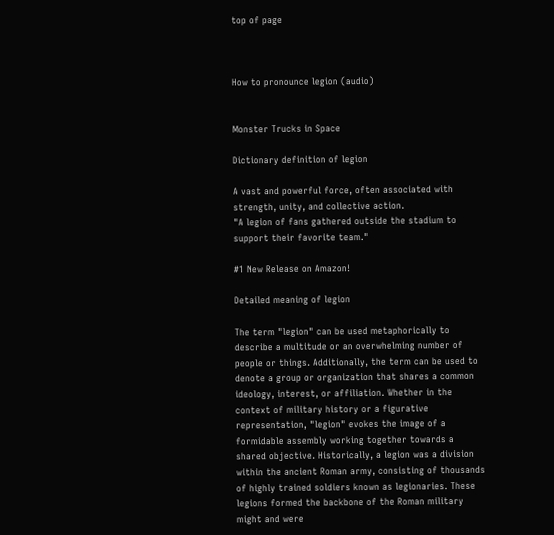top of page



How to pronounce legion (audio)


Monster Trucks in Space

Dictionary definition of legion

A vast and powerful force, often associated with strength, unity, and collective action.
"A legion of fans gathered outside the stadium to support their favorite team."

#1 New Release on Amazon!

Detailed meaning of legion

The term "legion" can be used metaphorically to describe a multitude or an overwhelming number of people or things. Additionally, the term can be used to denote a group or organization that shares a common ideology, interest, or affiliation. Whether in the context of military history or a figurative representation, "legion" evokes the image of a formidable assembly working together towards a shared objective. Historically, a legion was a division within the ancient Roman army, consisting of thousands of highly trained soldiers known as legionaries. These legions formed the backbone of the Roman military might and were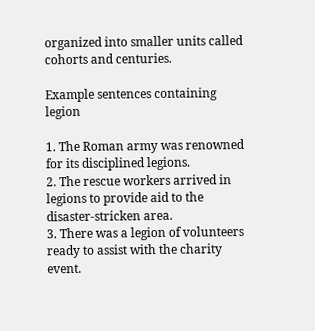organized into smaller units called cohorts and centuries.

Example sentences containing legion

1. The Roman army was renowned for its disciplined legions.
2. The rescue workers arrived in legions to provide aid to the disaster-stricken area.
3. There was a legion of volunteers ready to assist with the charity event.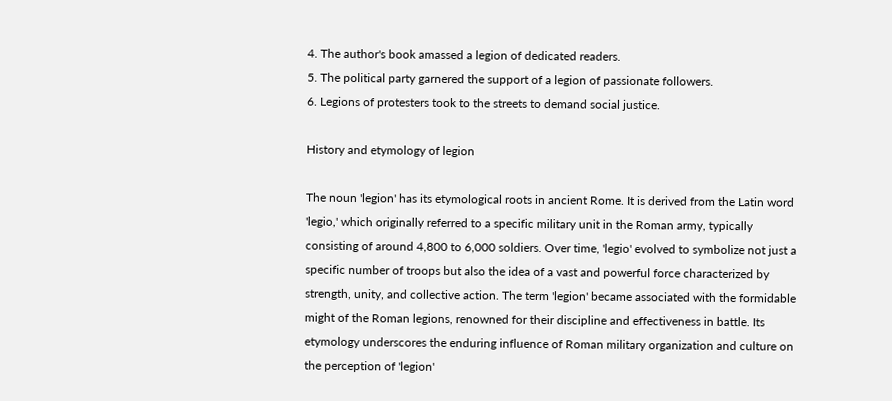4. The author's book amassed a legion of dedicated readers.
5. The political party garnered the support of a legion of passionate followers.
6. Legions of protesters took to the streets to demand social justice.

History and etymology of legion

The noun 'legion' has its etymological roots in ancient Rome. It is derived from the Latin word 'legio,' which originally referred to a specific military unit in the Roman army, typically consisting of around 4,800 to 6,000 soldiers. Over time, 'legio' evolved to symbolize not just a specific number of troops but also the idea of a vast and powerful force characterized by strength, unity, and collective action. The term 'legion' became associated with the formidable might of the Roman legions, renowned for their discipline and effectiveness in battle. Its etymology underscores the enduring influence of Roman military organization and culture on the perception of 'legion'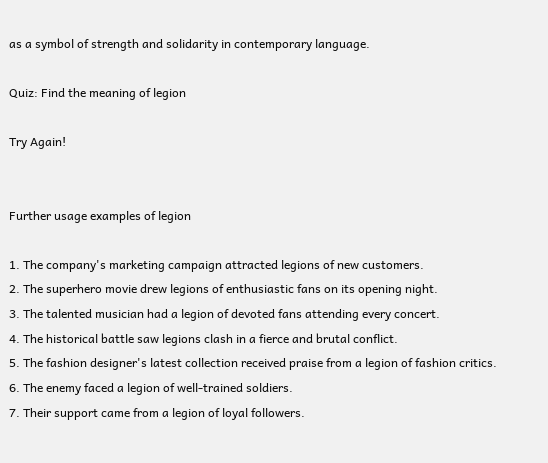as a symbol of strength and solidarity in contemporary language.

Quiz: Find the meaning of legion

Try Again!


Further usage examples of legion

1. The company's marketing campaign attracted legions of new customers.
2. The superhero movie drew legions of enthusiastic fans on its opening night.
3. The talented musician had a legion of devoted fans attending every concert.
4. The historical battle saw legions clash in a fierce and brutal conflict.
5. The fashion designer's latest collection received praise from a legion of fashion critics.
6. The enemy faced a legion of well-trained soldiers.
7. Their support came from a legion of loyal followers.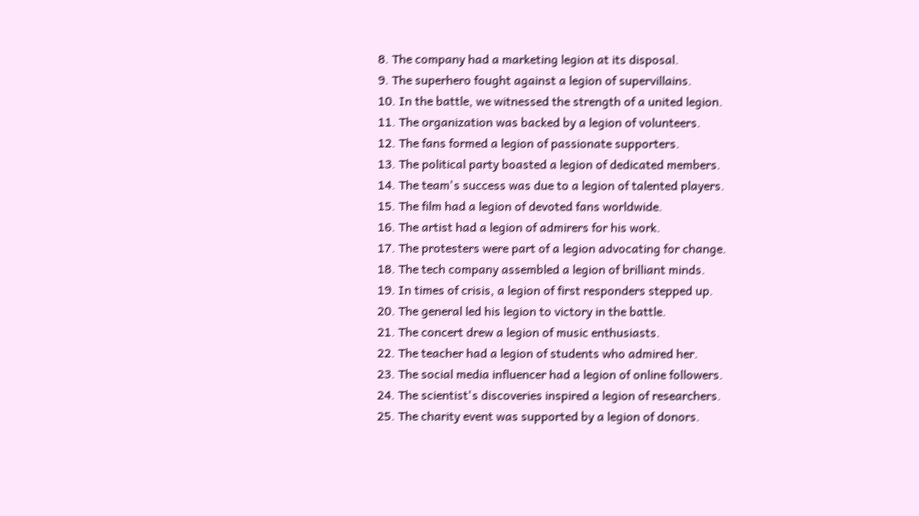8. The company had a marketing legion at its disposal.
9. The superhero fought against a legion of supervillains.
10. In the battle, we witnessed the strength of a united legion.
11. The organization was backed by a legion of volunteers.
12. The fans formed a legion of passionate supporters.
13. The political party boasted a legion of dedicated members.
14. The team's success was due to a legion of talented players.
15. The film had a legion of devoted fans worldwide.
16. The artist had a legion of admirers for his work.
17. The protesters were part of a legion advocating for change.
18. The tech company assembled a legion of brilliant minds.
19. In times of crisis, a legion of first responders stepped up.
20. The general led his legion to victory in the battle.
21. The concert drew a legion of music enthusiasts.
22. The teacher had a legion of students who admired her.
23. The social media influencer had a legion of online followers.
24. The scientist's discoveries inspired a legion of researchers.
25. The charity event was supported by a legion of donors.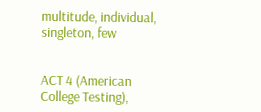multitude, individual, singleton, few


ACT 4 (American College Testing),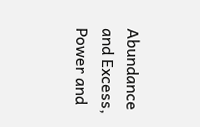Abundance and Excess, Power and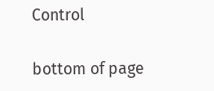Control

bottom of page